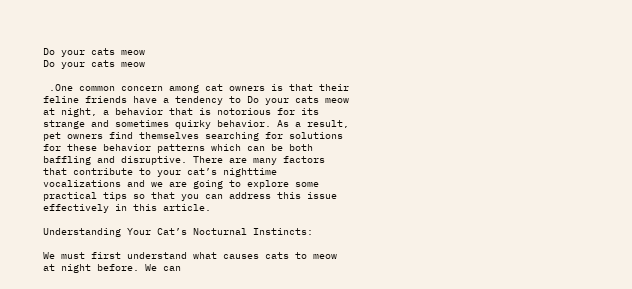Do your cats meow
Do your cats meow

 .One common concern among cat owners is that their feline friends have a tendency to Do your cats meow at night, a behavior that is notorious for its strange and sometimes quirky behavior. As a result, pet owners find themselves searching for solutions for these behavior patterns which can be both baffling and disruptive. There are many factors that contribute to your cat’s nighttime vocalizations and we are going to explore some practical tips so that you can address this issue effectively in this article.

Understanding Your Cat’s Nocturnal Instincts:

We must first understand what causes cats to meow at night before. We can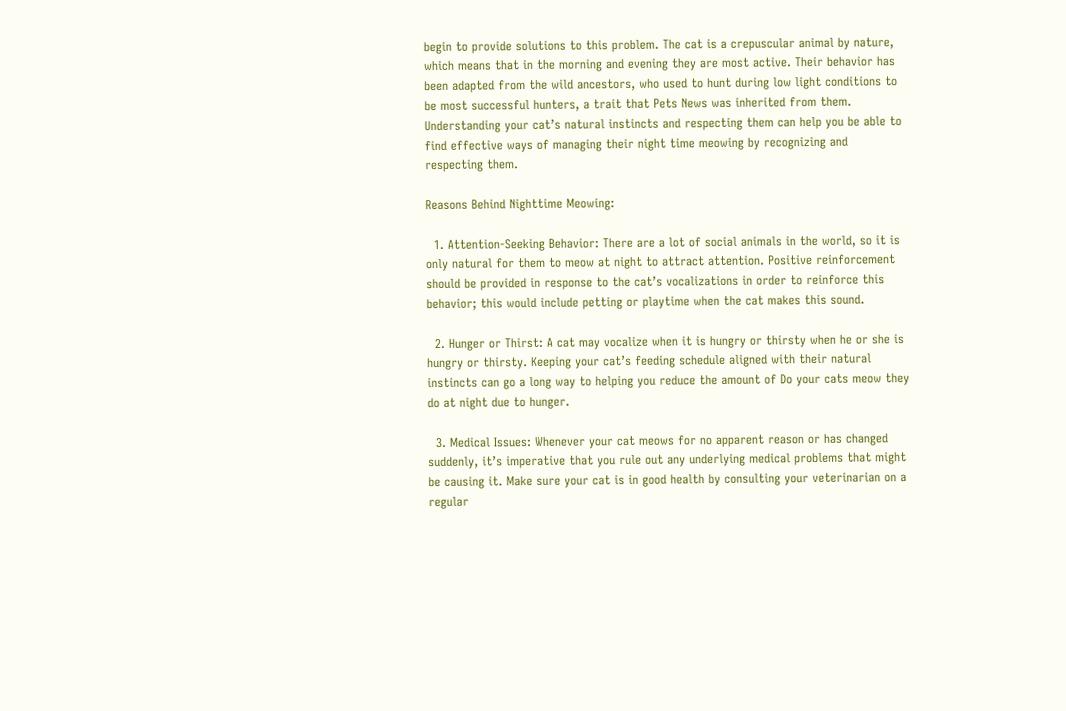begin to provide solutions to this problem. The cat is a crepuscular animal by nature, which means that in the morning and evening they are most active. Their behavior has been adapted from the wild ancestors, who used to hunt during low light conditions to be most successful hunters, a trait that Pets News was inherited from them. Understanding your cat’s natural instincts and respecting them can help you be able to find effective ways of managing their night time meowing by recognizing and respecting them.

Reasons Behind Nighttime Meowing:

  1. Attention-Seeking Behavior: There are a lot of social animals in the world, so it is only natural for them to meow at night to attract attention. Positive reinforcement should be provided in response to the cat’s vocalizations in order to reinforce this behavior; this would include petting or playtime when the cat makes this sound.

  2. Hunger or Thirst: A cat may vocalize when it is hungry or thirsty when he or she is hungry or thirsty. Keeping your cat’s feeding schedule aligned with their natural instincts can go a long way to helping you reduce the amount of Do your cats meow they do at night due to hunger.

  3. Medical Issues: Whenever your cat meows for no apparent reason or has changed suddenly, it’s imperative that you rule out any underlying medical problems that might be causing it. Make sure your cat is in good health by consulting your veterinarian on a regular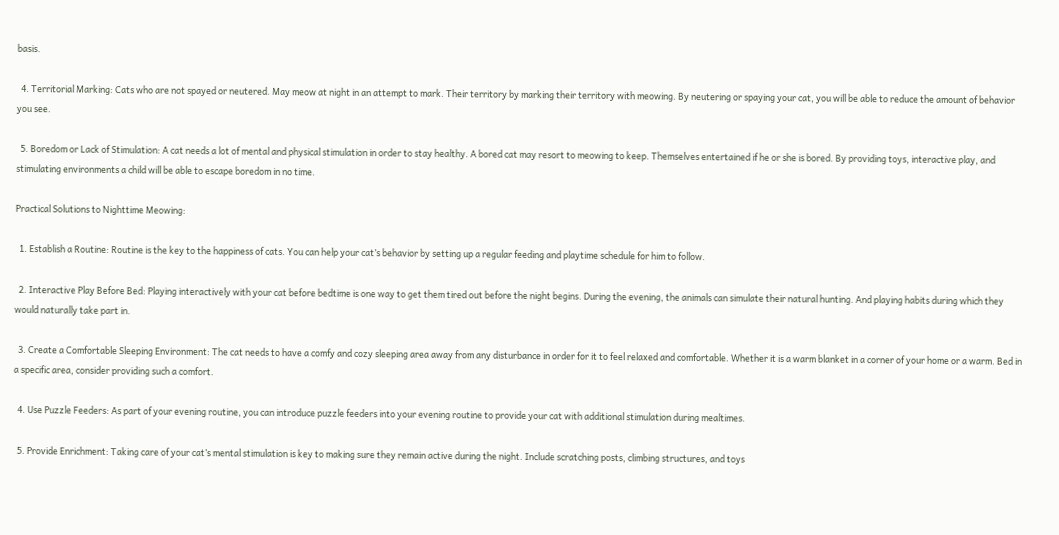basis.

  4. Territorial Marking: Cats who are not spayed or neutered. May meow at night in an attempt to mark. Their territory by marking their territory with meowing. By neutering or spaying your cat, you will be able to reduce the amount of behavior you see.

  5. Boredom or Lack of Stimulation: A cat needs a lot of mental and physical stimulation in order to stay healthy. A bored cat may resort to meowing to keep. Themselves entertained if he or she is bored. By providing toys, interactive play, and stimulating environments a child will be able to escape boredom in no time.

Practical Solutions to Nighttime Meowing:

  1. Establish a Routine: Routine is the key to the happiness of cats. You can help your cat’s behavior by setting up a regular feeding and playtime schedule for him to follow.

  2. Interactive Play Before Bed: Playing interactively with your cat before bedtime is one way to get them tired out before the night begins. During the evening, the animals can simulate their natural hunting. And playing habits during which they would naturally take part in.

  3. Create a Comfortable Sleeping Environment: The cat needs to have a comfy and cozy sleeping area away from any disturbance in order for it to feel relaxed and comfortable. Whether it is a warm blanket in a corner of your home or a warm. Bed in a specific area, consider providing such a comfort.

  4. Use Puzzle Feeders: As part of your evening routine, you can introduce puzzle feeders into your evening routine to provide your cat with additional stimulation during mealtimes.

  5. Provide Enrichment: Taking care of your cat’s mental stimulation is key to making sure they remain active during the night. Include scratching posts, climbing structures, and toys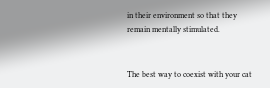in their environment so that they remain mentally stimulated.


The best way to coexist with your cat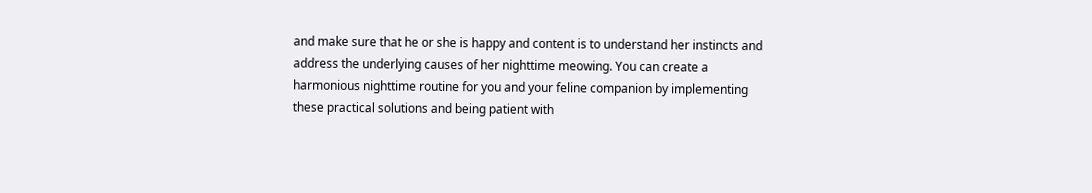and make sure that he or she is happy and content is to understand her instincts and address the underlying causes of her nighttime meowing. You can create a harmonious nighttime routine for you and your feline companion by implementing these practical solutions and being patient with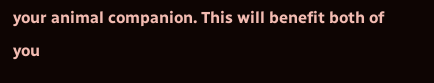your animal companion. This will benefit both of you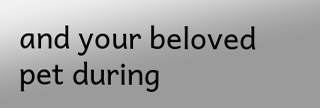and your beloved pet during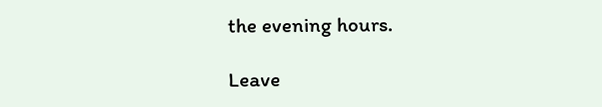the evening hours.

Leave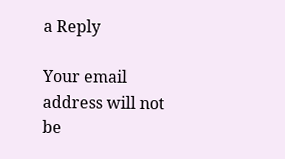a Reply

Your email address will not be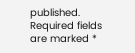published. Required fields are marked *